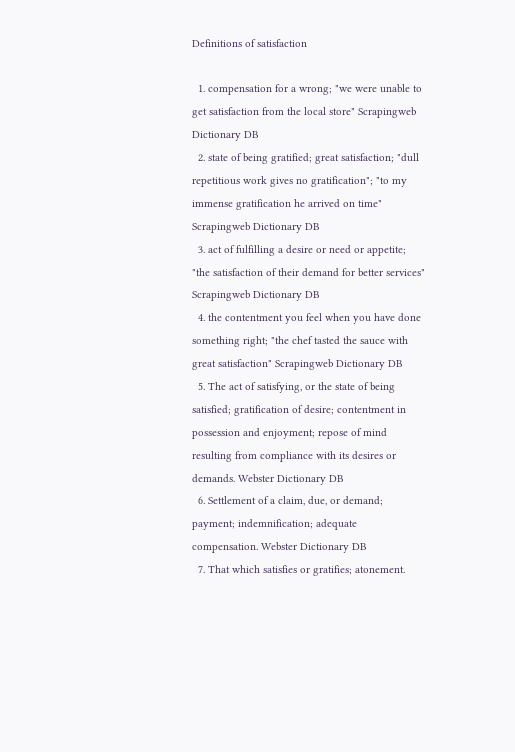Definitions of satisfaction

  1. compensation for a wrong; "we were unable to get satisfaction from the local store" Scrapingweb Dictionary DB
  2. state of being gratified; great satisfaction; "dull repetitious work gives no gratification"; "to my immense gratification he arrived on time" Scrapingweb Dictionary DB
  3. act of fulfilling a desire or need or appetite; "the satisfaction of their demand for better services" Scrapingweb Dictionary DB
  4. the contentment you feel when you have done something right; "the chef tasted the sauce with great satisfaction" Scrapingweb Dictionary DB
  5. The act of satisfying, or the state of being satisfied; gratification of desire; contentment in possession and enjoyment; repose of mind resulting from compliance with its desires or demands. Webster Dictionary DB
  6. Settlement of a claim, due, or demand; payment; indemnification; adequate compensation. Webster Dictionary DB
  7. That which satisfies or gratifies; atonement.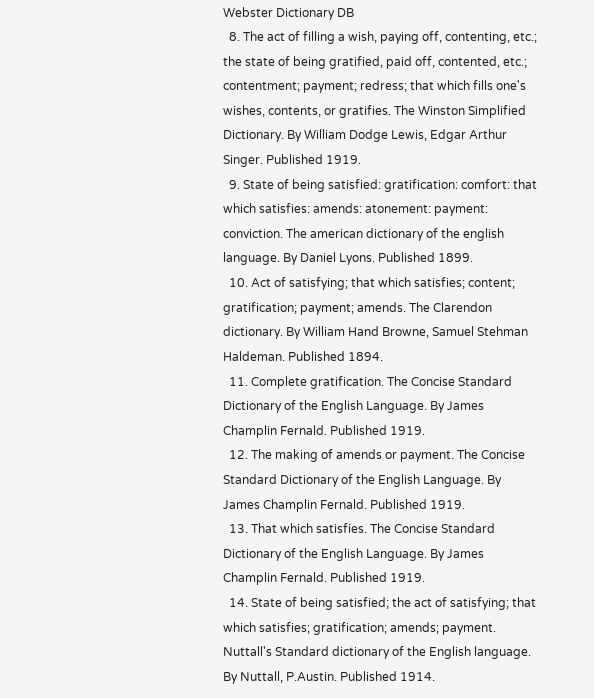Webster Dictionary DB
  8. The act of filling a wish, paying off, contenting, etc.; the state of being gratified, paid off, contented, etc.; contentment; payment; redress; that which fills one's wishes, contents, or gratifies. The Winston Simplified Dictionary. By William Dodge Lewis, Edgar Arthur Singer. Published 1919.
  9. State of being satisfied: gratification: comfort: that which satisfies: amends: atonement: payment: conviction. The american dictionary of the english language. By Daniel Lyons. Published 1899.
  10. Act of satisfying; that which satisfies; content; gratification; payment; amends. The Clarendon dictionary. By William Hand Browne, Samuel Stehman Haldeman. Published 1894.
  11. Complete gratification. The Concise Standard Dictionary of the English Language. By James Champlin Fernald. Published 1919.
  12. The making of amends or payment. The Concise Standard Dictionary of the English Language. By James Champlin Fernald. Published 1919.
  13. That which satisfies. The Concise Standard Dictionary of the English Language. By James Champlin Fernald. Published 1919.
  14. State of being satisfied; the act of satisfying; that which satisfies; gratification; amends; payment. Nuttall's Standard dictionary of the English language. By Nuttall, P.Austin. Published 1914.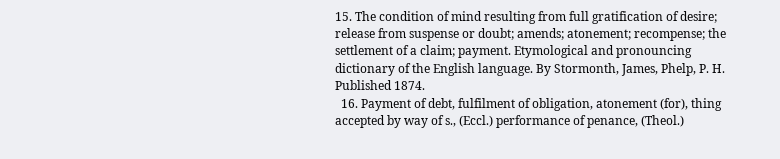15. The condition of mind resulting from full gratification of desire; release from suspense or doubt; amends; atonement; recompense; the settlement of a claim; payment. Etymological and pronouncing dictionary of the English language. By Stormonth, James, Phelp, P. H. Published 1874.
  16. Payment of debt, fulfilment of obligation, atonement (for), thing accepted by way of s., (Eccl.) performance of penance, (Theol.)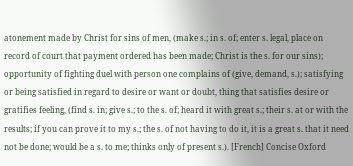atonement made by Christ for sins of men, (make s.; in s. of; enter s. legal, place on record of court that payment ordered has been made; Christ is the s. for our sins); opportunity of fighting duel with person one complains of (give, demand, s.); satisfying or being satisfied in regard to desire or want or doubt, thing that satisfies desire or gratifies feeling, (find s. in; give s.; to the s. of; heard it with great s.; their s. at or with the results; if you can prove it to my s.; the s. of not having to do it, it is a great s. that it need not be done; would be a s. to me; thinks only of present s.). [French] Concise Oxford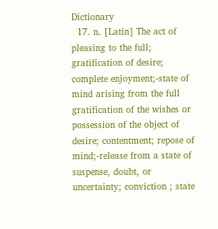Dictionary
  17. n. [Latin] The act of pleasing to the full; gratification of desire; complete enjoyment;-state of mind arising from the full gratification of the wishes or possession of the object of desire; contentment; repose of mind;-release from a state of suspense, doubt, or uncertainty; conviction ; state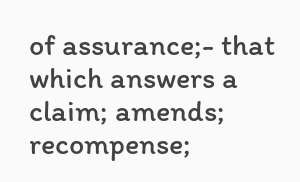of assurance;- that which answers a claim; amends; recompense;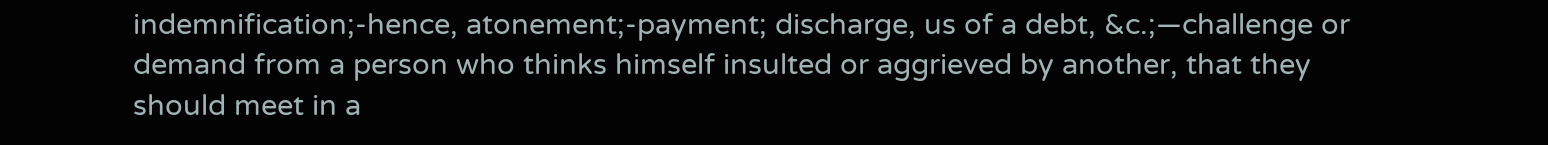indemnification;-hence, atonement;-payment; discharge, us of a debt, &c.;—challenge or demand from a person who thinks himself insulted or aggrieved by another, that they should meet in a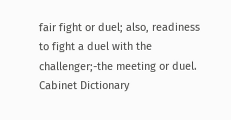fair fight or duel; also, readiness to fight a duel with the challenger;-the meeting or duel. Cabinet Dictionary